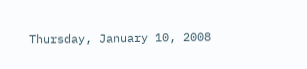Thursday, January 10, 2008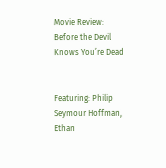Movie Review: Before the Devil Knows You’re Dead


Featuring: Philip Seymour Hoffman, Ethan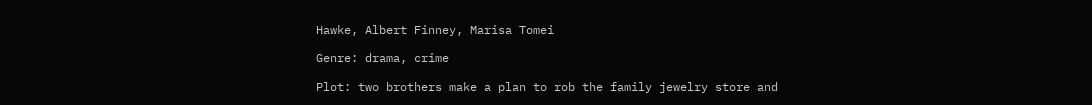Hawke, Albert Finney, Marisa Tomei

Genre: drama, crime

Plot: two brothers make a plan to rob the family jewelry store and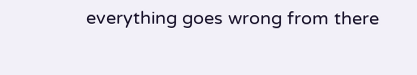everything goes wrong from there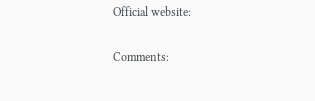Official website:

Comments: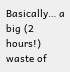Basically… a big (2 hours!) waste of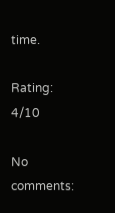time.

Rating: 4/10

No comments: